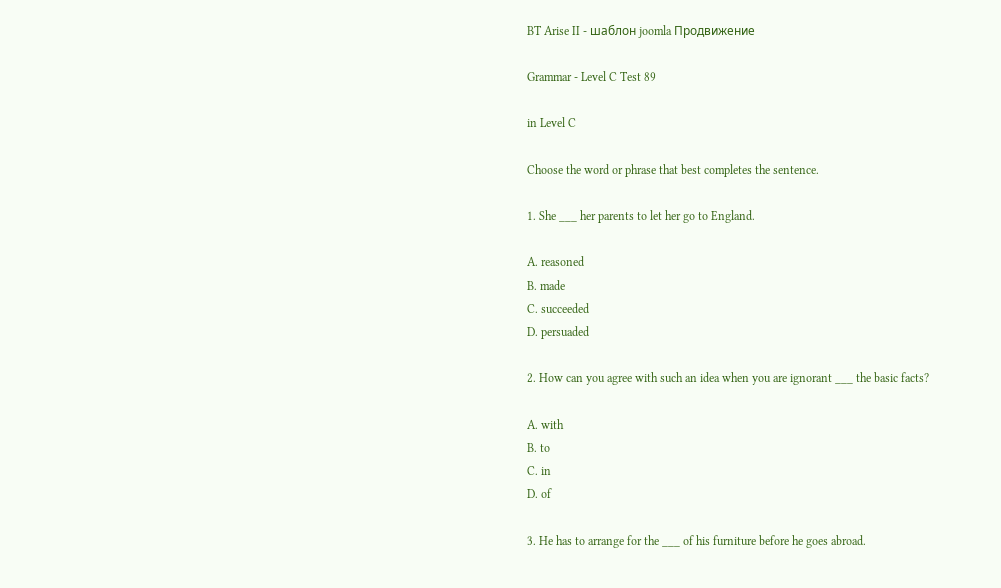BT Arise II - шаблон joomla Продвижение

Grammar - Level C Test 89

in Level C

Choose the word or phrase that best completes the sentence.

1. She ___ her parents to let her go to England.

A. reasoned
B. made
C. succeeded
D. persuaded

2. How can you agree with such an idea when you are ignorant ___ the basic facts?

A. with
B. to
C. in
D. of

3. He has to arrange for the ___ of his furniture before he goes abroad.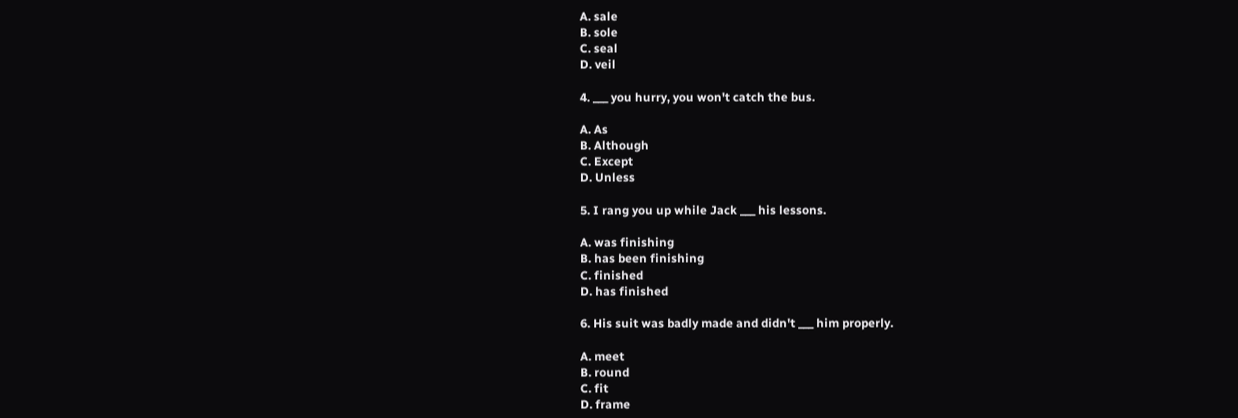A. sale
B. sole
C. seal
D. veil

4. ___ you hurry, you won't catch the bus.

A. As
B. Although
C. Except
D. Unless

5. I rang you up while Jack ___ his lessons.

A. was finishing
B. has been finishing
C. finished
D. has finished

6. His suit was badly made and didn't ___ him properly.

A. meet
B. round
C. fit
D. frame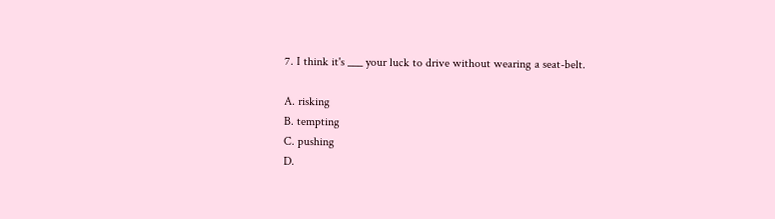7. I think it's ___ your luck to drive without wearing a seat-belt.

A. risking
B. tempting
C. pushing
D.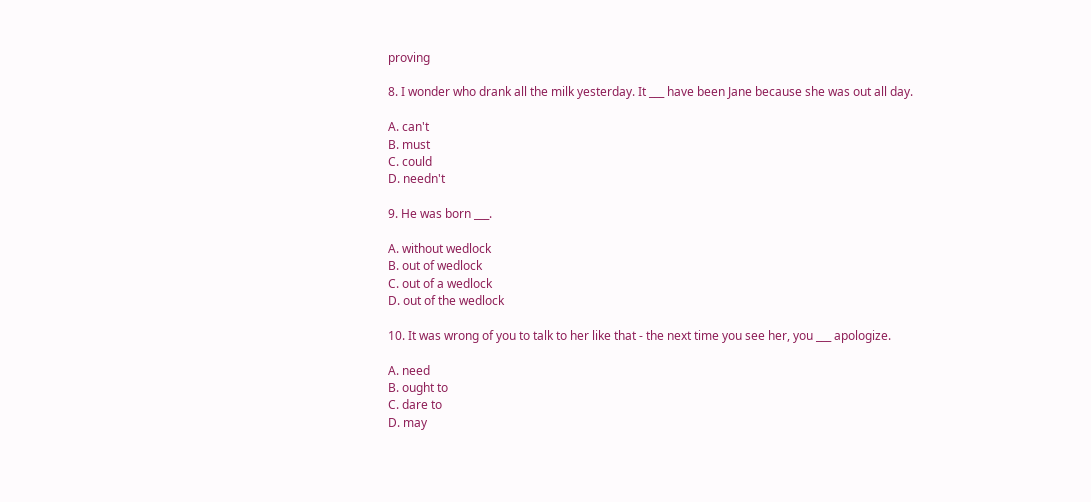proving

8. I wonder who drank all the milk yesterday. It ___ have been Jane because she was out all day.

A. can't
B. must
C. could
D. needn't

9. He was born ___.

A. without wedlock
B. out of wedlock
C. out of a wedlock
D. out of the wedlock

10. It was wrong of you to talk to her like that - the next time you see her, you ___ apologize.

A. need
B. ought to
C. dare to
D. may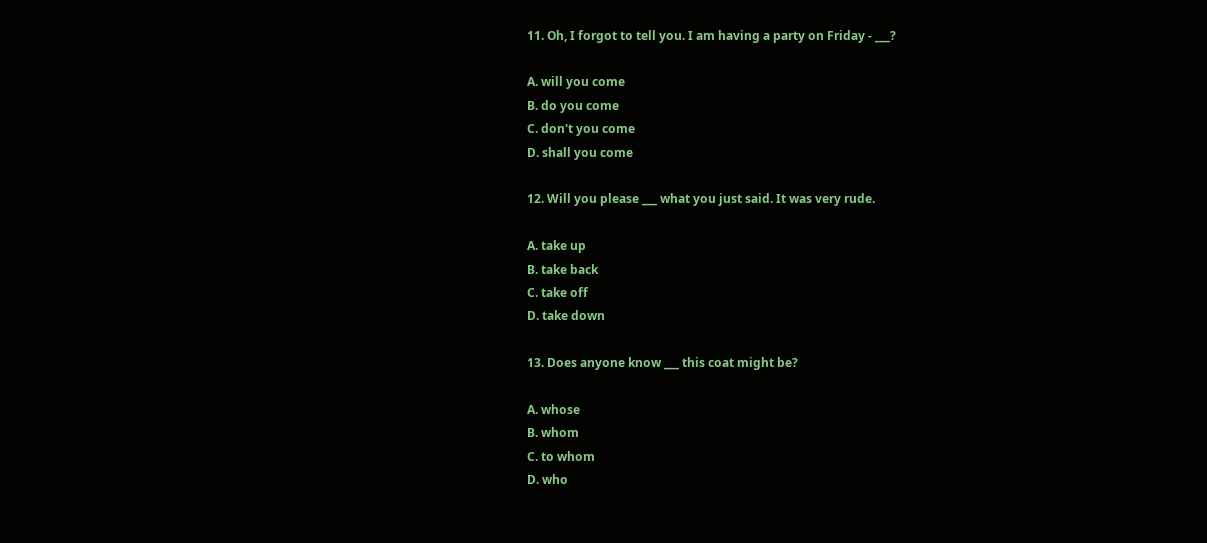11. Oh, I forgot to tell you. I am having a party on Friday - ___?

A. will you come
B. do you come
C. don't you come
D. shall you come

12. Will you please ___ what you just said. It was very rude.

A. take up
B. take back
C. take off
D. take down

13. Does anyone know ___ this coat might be?

A. whose
B. whom
C. to whom
D. who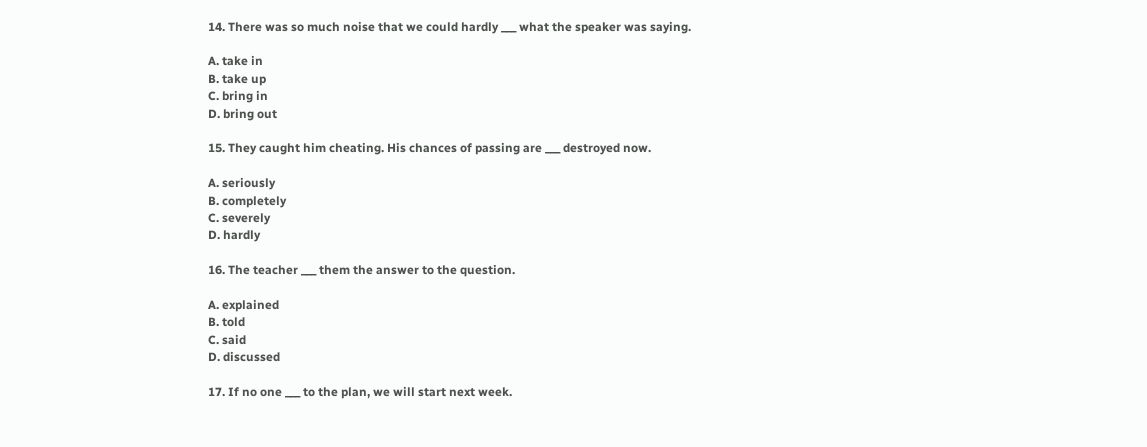14. There was so much noise that we could hardly ___ what the speaker was saying.

A. take in
B. take up
C. bring in
D. bring out

15. They caught him cheating. His chances of passing are ___ destroyed now.

A. seriously
B. completely
C. severely
D. hardly

16. The teacher ___ them the answer to the question.

A. explained
B. told
C. said
D. discussed

17. If no one ___ to the plan, we will start next week.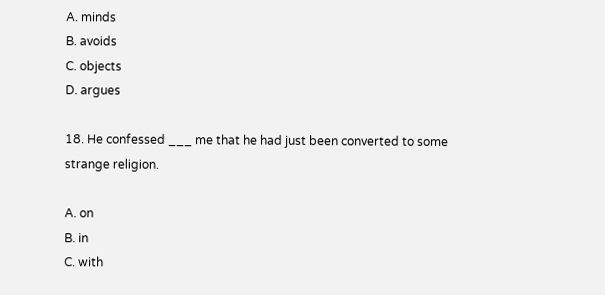A. minds
B. avoids
C. objects
D. argues

18. He confessed ___ me that he had just been converted to some strange religion.

A. on
B. in
C. with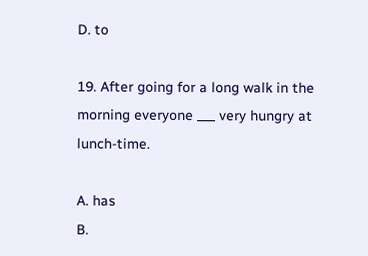D. to

19. After going for a long walk in the morning everyone ___ very hungry at lunch-time.

A. has
B.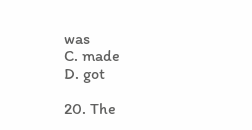was
C. made
D. got

20. The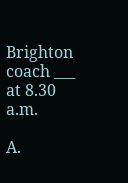Brighton coach ___ at 8.30 a.m.

A.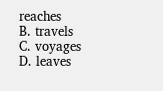reaches
B. travels
C. voyages
D. leaves